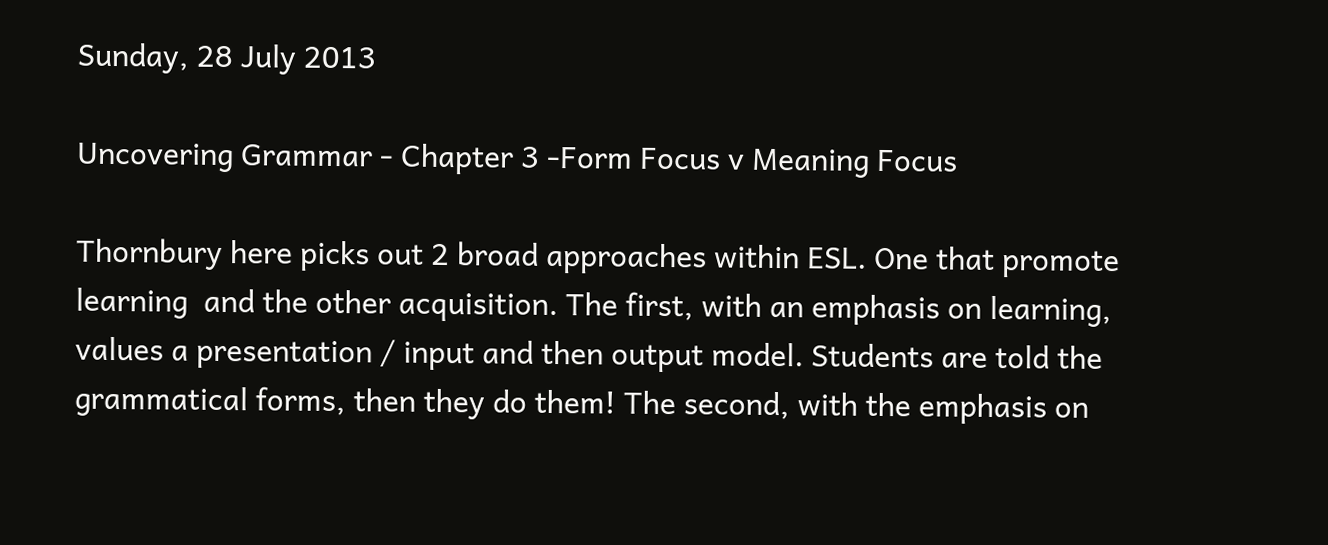Sunday, 28 July 2013

Uncovering Grammar - Chapter 3 -Form Focus v Meaning Focus

Thornbury here picks out 2 broad approaches within ESL. One that promote learning  and the other acquisition. The first, with an emphasis on learning, values a presentation / input and then output model. Students are told the grammatical forms, then they do them! The second, with the emphasis on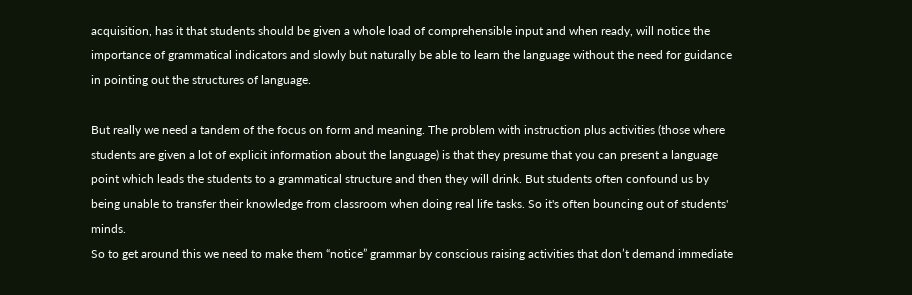acquisition, has it that students should be given a whole load of comprehensible input and when ready, will notice the importance of grammatical indicators and slowly but naturally be able to learn the language without the need for guidance in pointing out the structures of language.

But really we need a tandem of the focus on form and meaning. The problem with instruction plus activities (those where students are given a lot of explicit information about the language) is that they presume that you can present a language point which leads the students to a grammatical structure and then they will drink. But students often confound us by being unable to transfer their knowledge from classroom when doing real life tasks. So it's often bouncing out of students' minds.
So to get around this we need to make them “notice” grammar by conscious raising activities that don’t demand immediate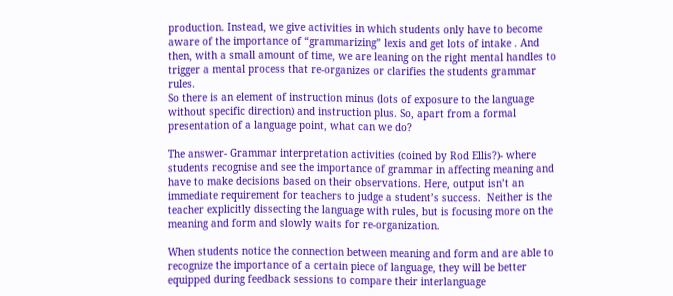production. Instead, we give activities in which students only have to become aware of the importance of “grammarizing” lexis and get lots of intake . And then, with a small amount of time, we are leaning on the right mental handles to trigger a mental process that re-organizes or clarifies the students grammar rules.
So there is an element of instruction minus (lots of exposure to the language without specific direction) and instruction plus. So, apart from a formal presentation of a language point, what can we do?

The answer- Grammar interpretation activities (coined by Rod Ellis?)- where students recognise and see the importance of grammar in affecting meaning and have to make decisions based on their observations. Here, output isn’t an immediate requirement for teachers to judge a student’s success.  Neither is the teacher explicitly dissecting the language with rules, but is focusing more on the meaning and form and slowly waits for re-organization.

When students notice the connection between meaning and form and are able to recognize the importance of a certain piece of language, they will be better equipped during feedback sessions to compare their interlanguage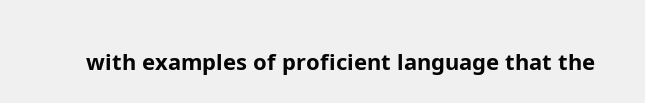with examples of proficient language that the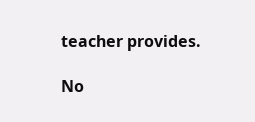teacher provides.

No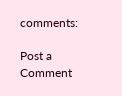comments:

Post a Comment